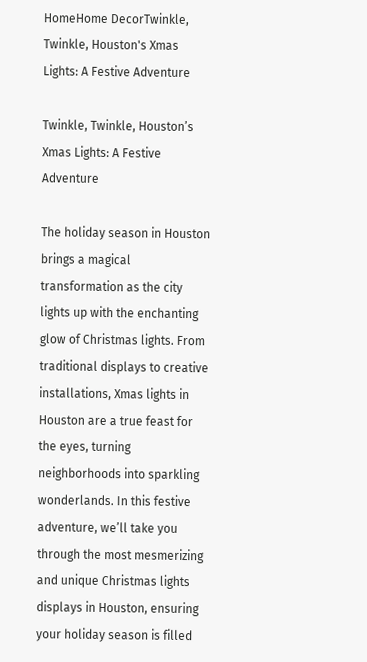HomeHome DecorTwinkle, Twinkle, Houston's Xmas Lights: A Festive Adventure

Twinkle, Twinkle, Houston’s Xmas Lights: A Festive Adventure

The holiday season in Houston brings a magical transformation as the city lights up with the enchanting glow of Christmas lights. From traditional displays to creative installations, Xmas lights in Houston are a true feast for the eyes, turning neighborhoods into sparkling wonderlands. In this festive adventure, we’ll take you through the most mesmerizing and unique Christmas lights displays in Houston, ensuring your holiday season is filled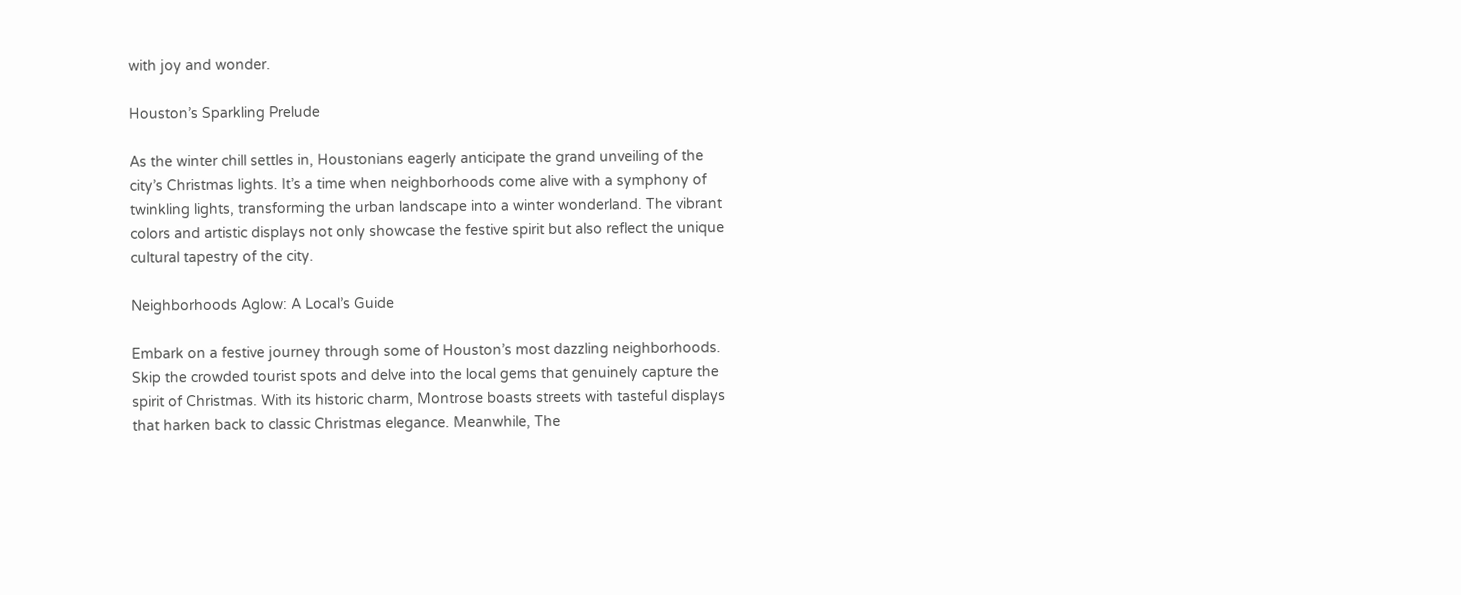with joy and wonder.

Houston’s Sparkling Prelude

As the winter chill settles in, Houstonians eagerly anticipate the grand unveiling of the city’s Christmas lights. It’s a time when neighborhoods come alive with a symphony of twinkling lights, transforming the urban landscape into a winter wonderland. The vibrant colors and artistic displays not only showcase the festive spirit but also reflect the unique cultural tapestry of the city.

Neighborhoods Aglow: A Local’s Guide

Embark on a festive journey through some of Houston’s most dazzling neighborhoods. Skip the crowded tourist spots and delve into the local gems that genuinely capture the spirit of Christmas. With its historic charm, Montrose boasts streets with tasteful displays that harken back to classic Christmas elegance. Meanwhile, The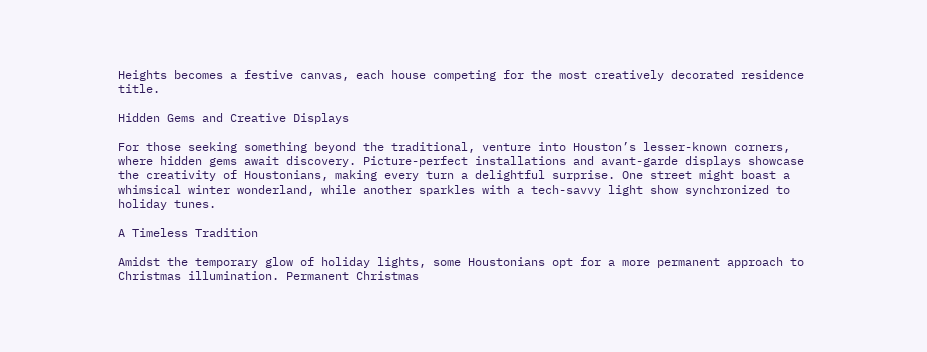Heights becomes a festive canvas, each house competing for the most creatively decorated residence title.

Hidden Gems and Creative Displays

For those seeking something beyond the traditional, venture into Houston’s lesser-known corners, where hidden gems await discovery. Picture-perfect installations and avant-garde displays showcase the creativity of Houstonians, making every turn a delightful surprise. One street might boast a whimsical winter wonderland, while another sparkles with a tech-savvy light show synchronized to holiday tunes.

A Timeless Tradition

Amidst the temporary glow of holiday lights, some Houstonians opt for a more permanent approach to Christmas illumination. Permanent Christmas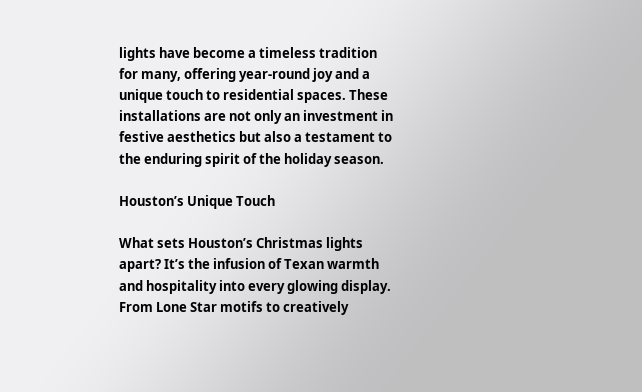lights have become a timeless tradition for many, offering year-round joy and a unique touch to residential spaces. These installations are not only an investment in festive aesthetics but also a testament to the enduring spirit of the holiday season.

Houston’s Unique Touch

What sets Houston’s Christmas lights apart? It’s the infusion of Texan warmth and hospitality into every glowing display. From Lone Star motifs to creatively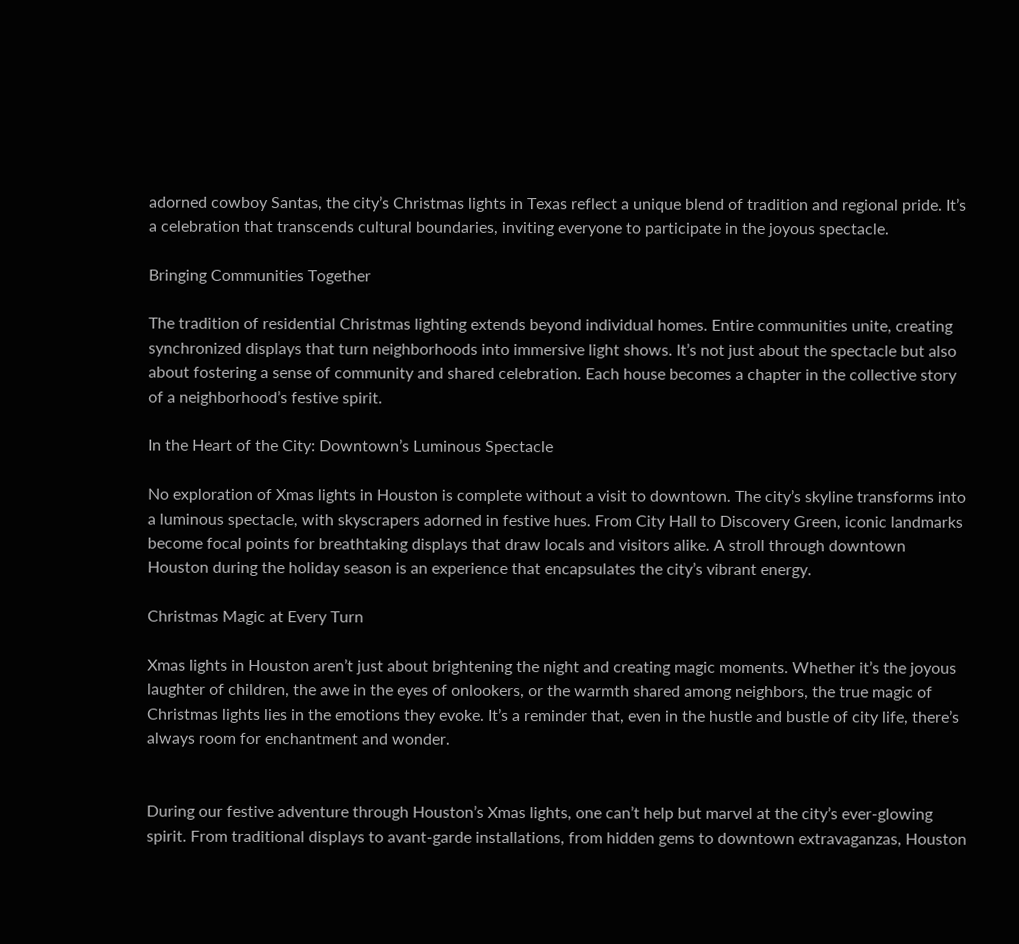adorned cowboy Santas, the city’s Christmas lights in Texas reflect a unique blend of tradition and regional pride. It’s a celebration that transcends cultural boundaries, inviting everyone to participate in the joyous spectacle.

Bringing Communities Together

The tradition of residential Christmas lighting extends beyond individual homes. Entire communities unite, creating synchronized displays that turn neighborhoods into immersive light shows. It’s not just about the spectacle but also about fostering a sense of community and shared celebration. Each house becomes a chapter in the collective story of a neighborhood’s festive spirit.

In the Heart of the City: Downtown’s Luminous Spectacle

No exploration of Xmas lights in Houston is complete without a visit to downtown. The city’s skyline transforms into a luminous spectacle, with skyscrapers adorned in festive hues. From City Hall to Discovery Green, iconic landmarks become focal points for breathtaking displays that draw locals and visitors alike. A stroll through downtown Houston during the holiday season is an experience that encapsulates the city’s vibrant energy.

Christmas Magic at Every Turn

Xmas lights in Houston aren’t just about brightening the night and creating magic moments. Whether it’s the joyous laughter of children, the awe in the eyes of onlookers, or the warmth shared among neighbors, the true magic of Christmas lights lies in the emotions they evoke. It’s a reminder that, even in the hustle and bustle of city life, there’s always room for enchantment and wonder.


During our festive adventure through Houston’s Xmas lights, one can’t help but marvel at the city’s ever-glowing spirit. From traditional displays to avant-garde installations, from hidden gems to downtown extravaganzas, Houston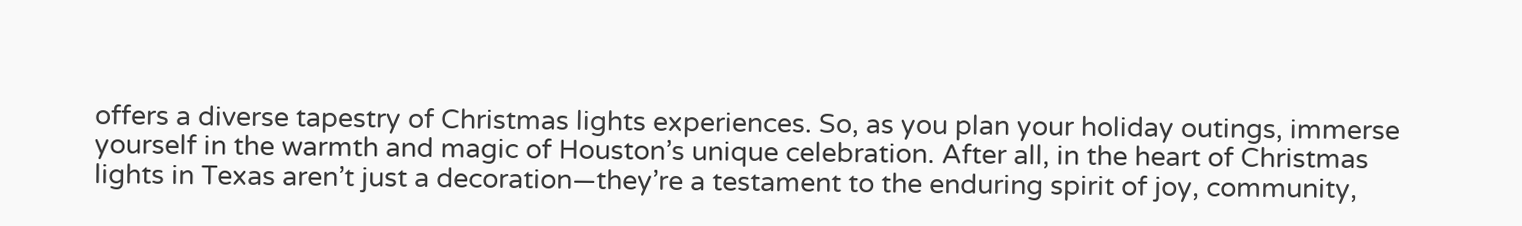offers a diverse tapestry of Christmas lights experiences. So, as you plan your holiday outings, immerse yourself in the warmth and magic of Houston’s unique celebration. After all, in the heart of Christmas lights in Texas aren’t just a decoration—they’re a testament to the enduring spirit of joy, community,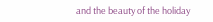and the beauty of the holiday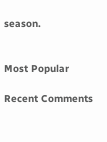season.


Most Popular

Recent Comments